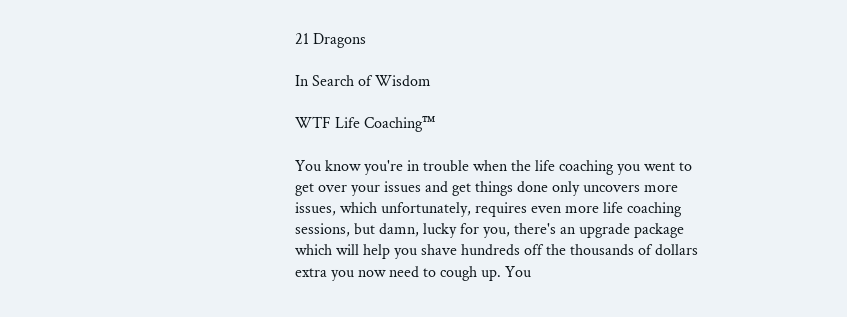21 Dragons

In Search of Wisdom

WTF Life Coaching™

You know you're in trouble when the life coaching you went to get over your issues and get things done only uncovers more issues, which unfortunately, requires even more life coaching sessions, but damn, lucky for you, there's an upgrade package which will help you shave hundreds off the thousands of dollars extra you now need to cough up. You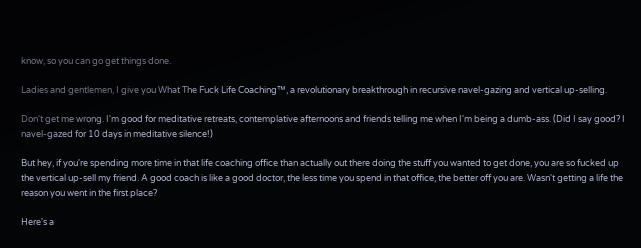know, so you can go get things done.

Ladies and gentlemen, I give you What The Fuck Life Coaching™, a revolutionary breakthrough in recursive navel-gazing and vertical up-selling.

Don't get me wrong. I'm good for meditative retreats, contemplative afternoons and friends telling me when I'm being a dumb-ass. (Did I say good? I navel-gazed for 10 days in meditative silence!)

But hey, if you're spending more time in that life coaching office than actually out there doing the stuff you wanted to get done, you are so fucked up the vertical up-sell my friend. A good coach is like a good doctor, the less time you spend in that office, the better off you are. Wasn't getting a life the reason you went in the first place?

Here's a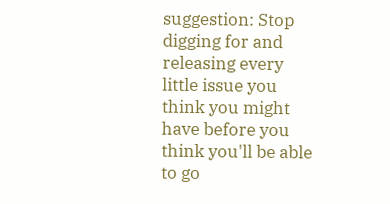suggestion: Stop digging for and releasing every little issue you think you might have before you think you'll be able to go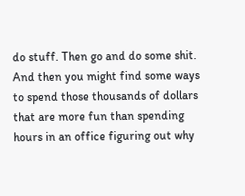do stuff. Then go and do some shit. And then you might find some ways to spend those thousands of dollars that are more fun than spending hours in an office figuring out why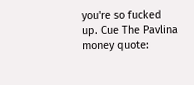you're so fucked up. Cue The Pavlina money quote: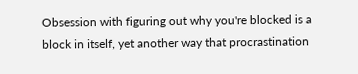Obsession with figuring out why you're blocked is a block in itself, yet another way that procrastination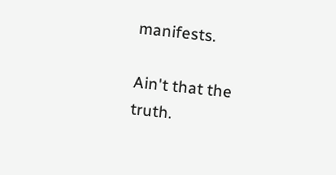manifests.

Ain't that the truth.